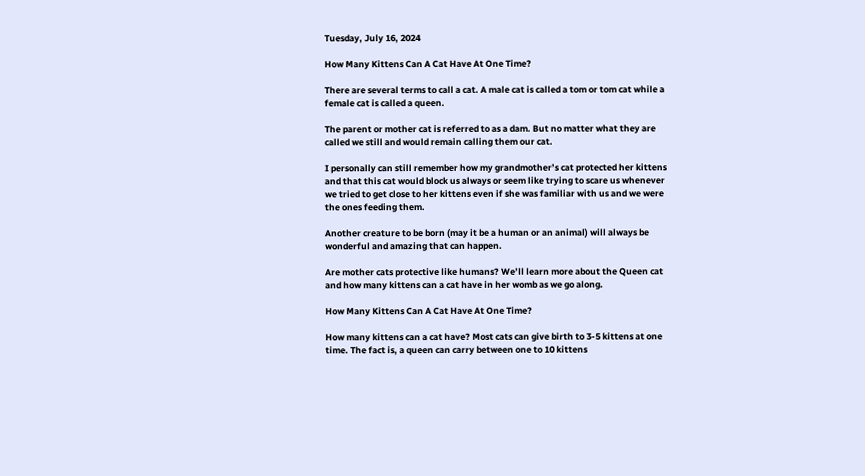Tuesday, July 16, 2024

How Many Kittens Can A Cat Have At One Time?

There are several terms to call a cat. A male cat is called a tom or tom cat while a female cat is called a queen.

The parent or mother cat is referred to as a dam. But no matter what they are called we still and would remain calling them our cat.

I personally can still remember how my grandmother’s cat protected her kittens and that this cat would block us always or seem like trying to scare us whenever we tried to get close to her kittens even if she was familiar with us and we were the ones feeding them.

Another creature to be born (may it be a human or an animal) will always be wonderful and amazing that can happen.

Are mother cats protective like humans? We’ll learn more about the Queen cat and how many kittens can a cat have in her womb as we go along.

How Many Kittens Can A Cat Have At One Time?

How many kittens can a cat have? Most cats can give birth to 3-5 kittens at one time. The fact is, a queen can carry between one to 10 kittens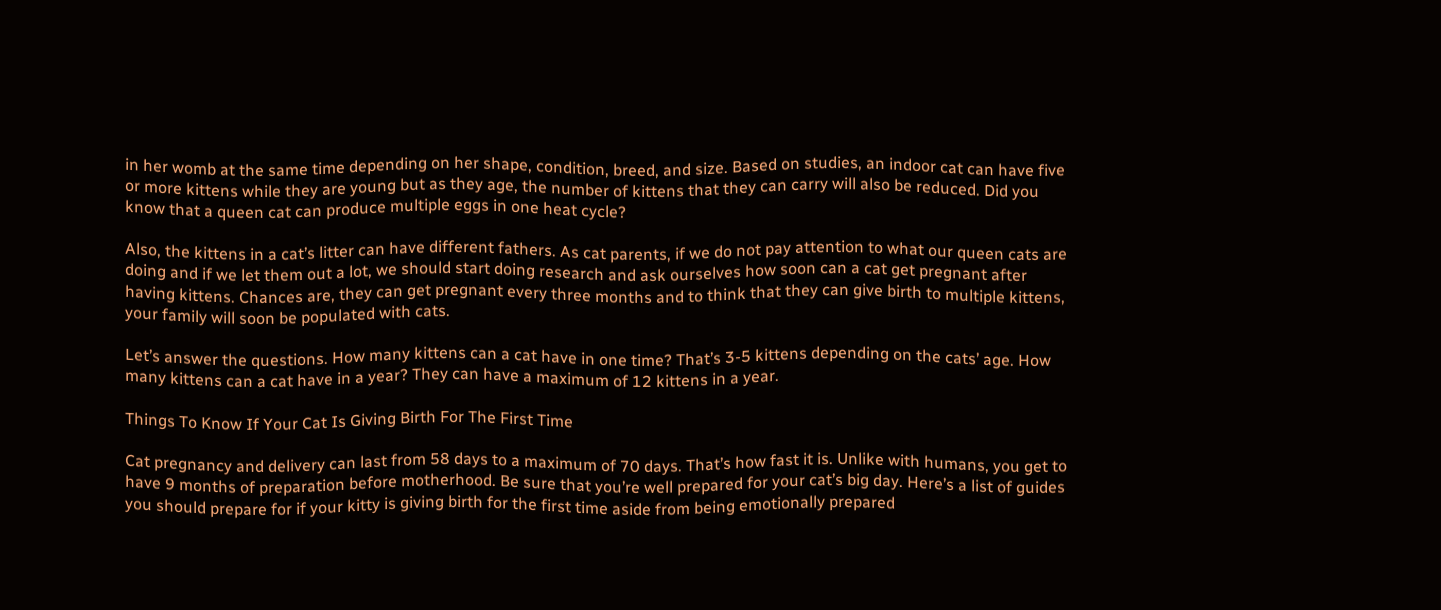in her womb at the same time depending on her shape, condition, breed, and size. Based on studies, an indoor cat can have five or more kittens while they are young but as they age, the number of kittens that they can carry will also be reduced. Did you know that a queen cat can produce multiple eggs in one heat cycle?

Also, the kittens in a cat’s litter can have different fathers. As cat parents, if we do not pay attention to what our queen cats are doing and if we let them out a lot, we should start doing research and ask ourselves how soon can a cat get pregnant after having kittens. Chances are, they can get pregnant every three months and to think that they can give birth to multiple kittens, your family will soon be populated with cats.

Let’s answer the questions. How many kittens can a cat have in one time? That’s 3-5 kittens depending on the cats’ age. How many kittens can a cat have in a year? They can have a maximum of 12 kittens in a year.

Things To Know If Your Cat Is Giving Birth For The First Time

Cat pregnancy and delivery can last from 58 days to a maximum of 70 days. That’s how fast it is. Unlike with humans, you get to have 9 months of preparation before motherhood. Be sure that you’re well prepared for your cat’s big day. Here’s a list of guides you should prepare for if your kitty is giving birth for the first time aside from being emotionally prepared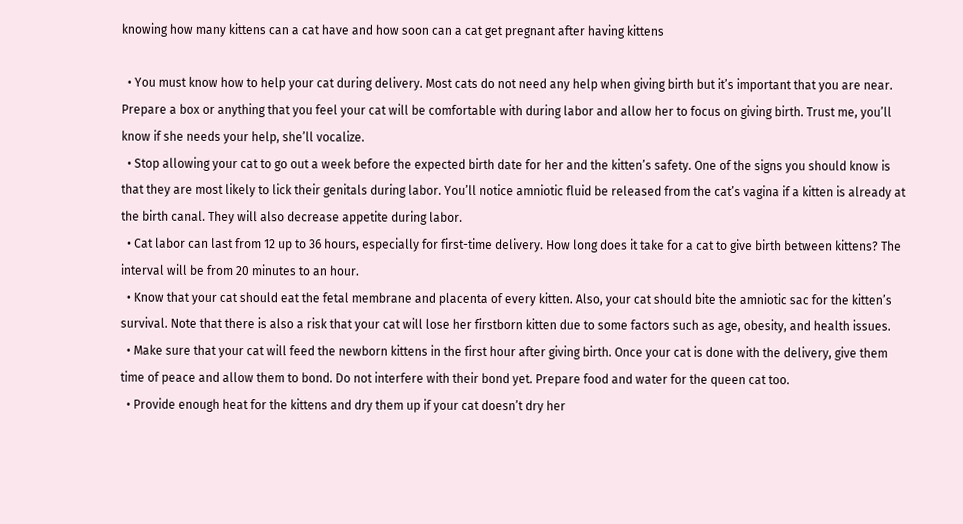knowing how many kittens can a cat have and how soon can a cat get pregnant after having kittens

  • You must know how to help your cat during delivery. Most cats do not need any help when giving birth but it’s important that you are near. Prepare a box or anything that you feel your cat will be comfortable with during labor and allow her to focus on giving birth. Trust me, you’ll know if she needs your help, she’ll vocalize.
  • Stop allowing your cat to go out a week before the expected birth date for her and the kitten’s safety. One of the signs you should know is that they are most likely to lick their genitals during labor. You’ll notice amniotic fluid be released from the cat’s vagina if a kitten is already at the birth canal. They will also decrease appetite during labor.
  • Cat labor can last from 12 up to 36 hours, especially for first-time delivery. How long does it take for a cat to give birth between kittens? The interval will be from 20 minutes to an hour.
  • Know that your cat should eat the fetal membrane and placenta of every kitten. Also, your cat should bite the amniotic sac for the kitten’s survival. Note that there is also a risk that your cat will lose her firstborn kitten due to some factors such as age, obesity, and health issues.
  • Make sure that your cat will feed the newborn kittens in the first hour after giving birth. Once your cat is done with the delivery, give them time of peace and allow them to bond. Do not interfere with their bond yet. Prepare food and water for the queen cat too.
  • Provide enough heat for the kittens and dry them up if your cat doesn’t dry her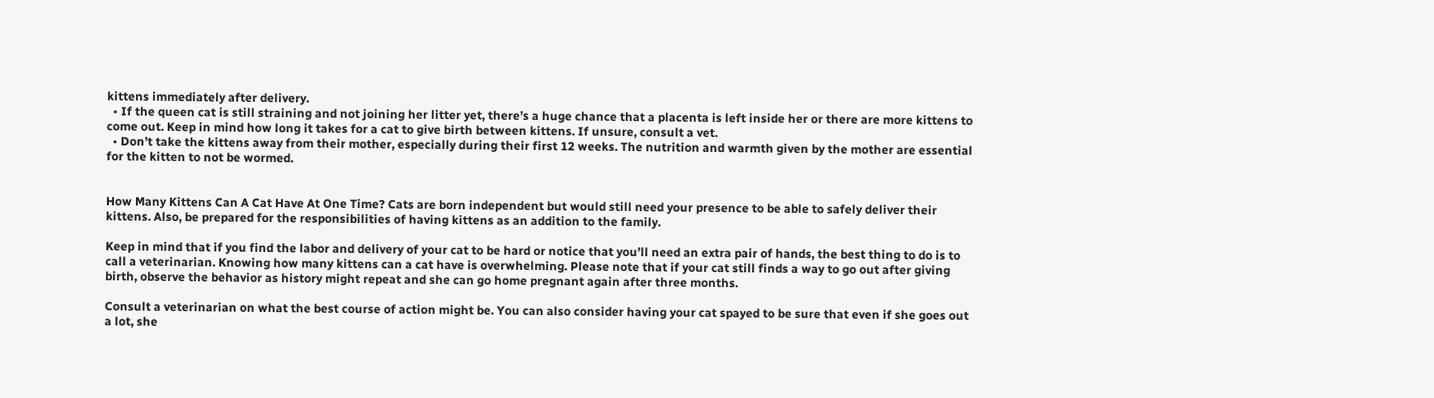kittens immediately after delivery.
  • If the queen cat is still straining and not joining her litter yet, there’s a huge chance that a placenta is left inside her or there are more kittens to come out. Keep in mind how long it takes for a cat to give birth between kittens. If unsure, consult a vet.
  • Don’t take the kittens away from their mother, especially during their first 12 weeks. The nutrition and warmth given by the mother are essential for the kitten to not be wormed.


How Many Kittens Can A Cat Have At One Time? Cats are born independent but would still need your presence to be able to safely deliver their kittens. Also, be prepared for the responsibilities of having kittens as an addition to the family.

Keep in mind that if you find the labor and delivery of your cat to be hard or notice that you’ll need an extra pair of hands, the best thing to do is to call a veterinarian. Knowing how many kittens can a cat have is overwhelming. Please note that if your cat still finds a way to go out after giving birth, observe the behavior as history might repeat and she can go home pregnant again after three months.

Consult a veterinarian on what the best course of action might be. You can also consider having your cat spayed to be sure that even if she goes out a lot, she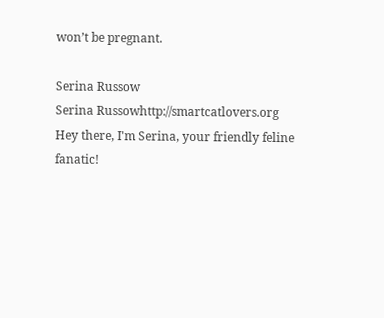won’t be pregnant.

Serina Russow
Serina Russowhttp://smartcatlovers.org
Hey there, I'm Serina, your friendly feline fanatic!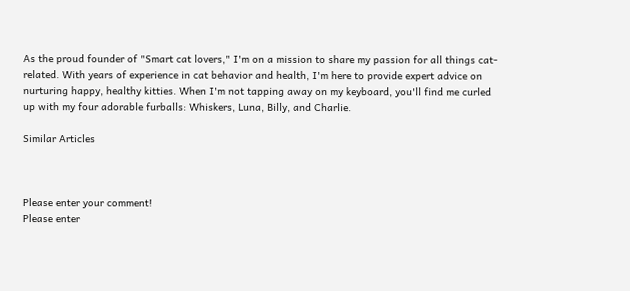As the proud founder of "Smart cat lovers," I'm on a mission to share my passion for all things cat-related. With years of experience in cat behavior and health, I'm here to provide expert advice on nurturing happy, healthy kitties. When I'm not tapping away on my keyboard, you'll find me curled up with my four adorable furballs: Whiskers, Luna, Billy, and Charlie.

Similar Articles



Please enter your comment!
Please enter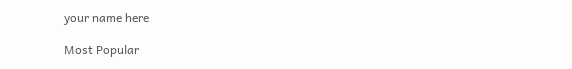your name here

Most Popular